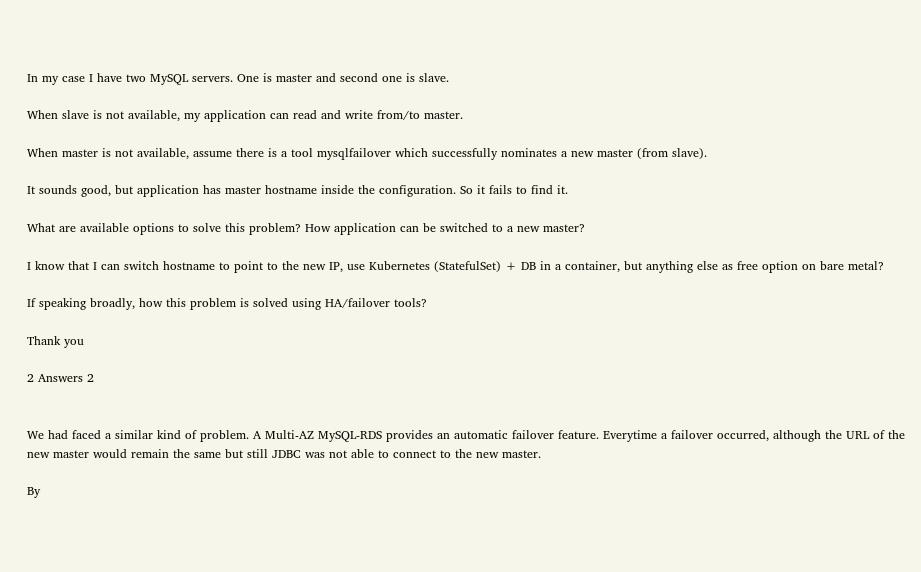In my case I have two MySQL servers. One is master and second one is slave.

When slave is not available, my application can read and write from/to master.

When master is not available, assume there is a tool mysqlfailover which successfully nominates a new master (from slave).

It sounds good, but application has master hostname inside the configuration. So it fails to find it.

What are available options to solve this problem? How application can be switched to a new master?

I know that I can switch hostname to point to the new IP, use Kubernetes (StatefulSet) + DB in a container, but anything else as free option on bare metal?

If speaking broadly, how this problem is solved using HA/failover tools?

Thank you

2 Answers 2


We had faced a similar kind of problem. A Multi-AZ MySQL-RDS provides an automatic failover feature. Everytime a failover occurred, although the URL of the new master would remain the same but still JDBC was not able to connect to the new master.

By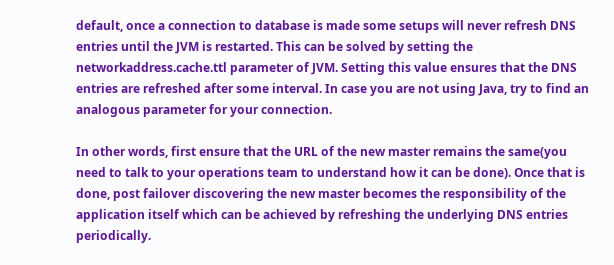default, once a connection to database is made some setups will never refresh DNS entries until the JVM is restarted. This can be solved by setting the networkaddress.cache.ttl parameter of JVM. Setting this value ensures that the DNS entries are refreshed after some interval. In case you are not using Java, try to find an analogous parameter for your connection.

In other words, first ensure that the URL of the new master remains the same(you need to talk to your operations team to understand how it can be done). Once that is done, post failover discovering the new master becomes the responsibility of the application itself which can be achieved by refreshing the underlying DNS entries periodically.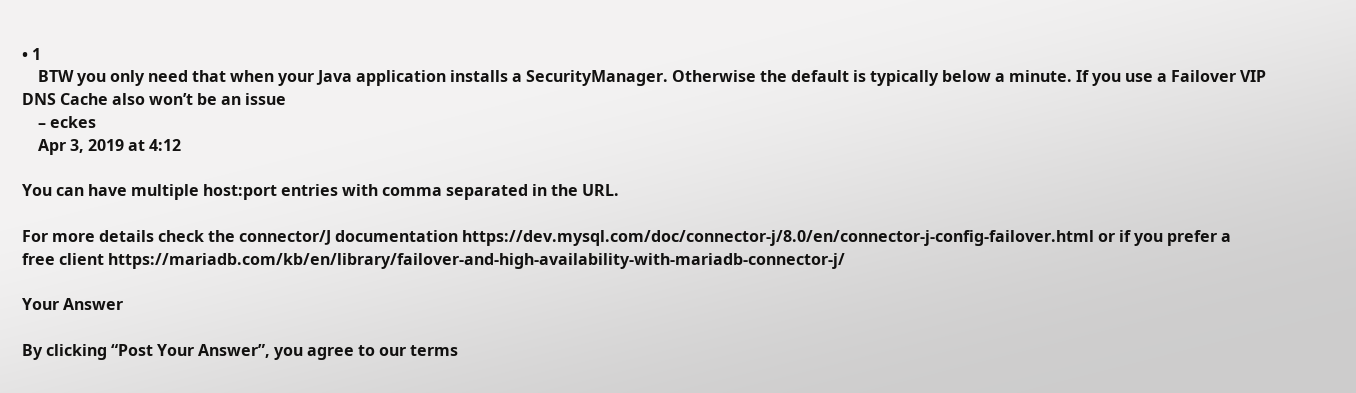• 1
    BTW you only need that when your Java application installs a SecurityManager. Otherwise the default is typically below a minute. If you use a Failover VIP DNS Cache also won’t be an issue
    – eckes
    Apr 3, 2019 at 4:12

You can have multiple host:port entries with comma separated in the URL.

For more details check the connector/J documentation https://dev.mysql.com/doc/connector-j/8.0/en/connector-j-config-failover.html or if you prefer a free client https://mariadb.com/kb/en/library/failover-and-high-availability-with-mariadb-connector-j/

Your Answer

By clicking “Post Your Answer”, you agree to our terms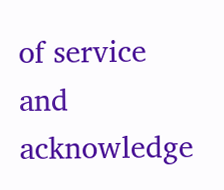of service and acknowledge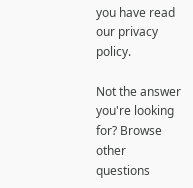you have read our privacy policy.

Not the answer you're looking for? Browse other questions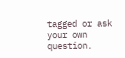tagged or ask your own question.